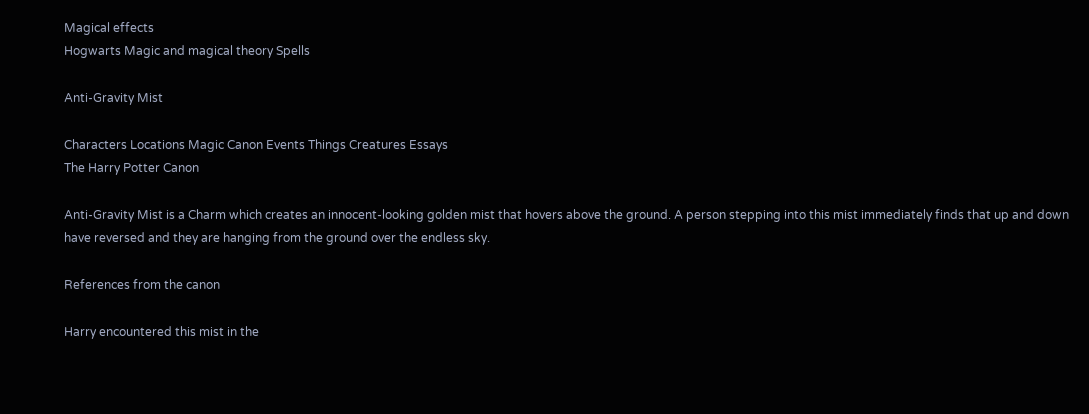Magical effects
Hogwarts Magic and magical theory Spells

Anti-Gravity Mist

Characters Locations Magic Canon Events Things Creatures Essays
The Harry Potter Canon

Anti-Gravity Mist is a Charm which creates an innocent-looking golden mist that hovers above the ground. A person stepping into this mist immediately finds that up and down have reversed and they are hanging from the ground over the endless sky.

References from the canon

Harry encountered this mist in the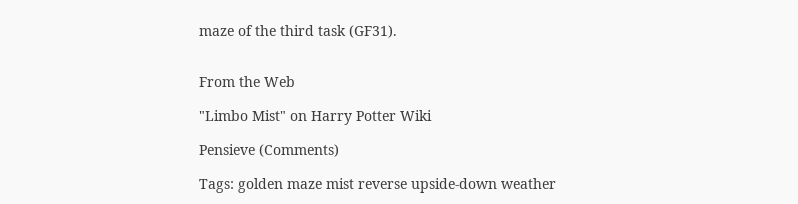maze of the third task (GF31).


From the Web

"Limbo Mist" on Harry Potter Wiki

Pensieve (Comments)

Tags: golden maze mist reverse upside-down weather